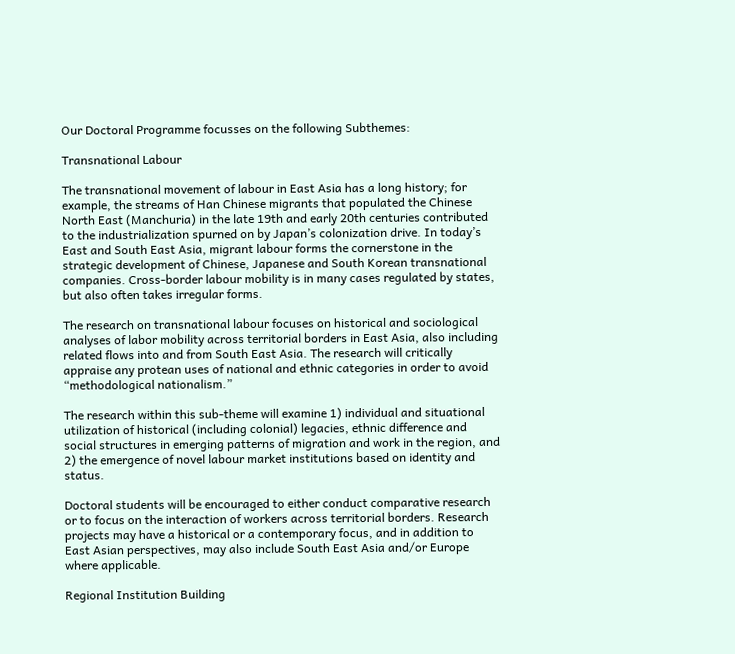Our Doctoral Programme focusses on the following Subthemes:

Transnational Labour

The transnational movement of labour in East Asia has a long history; for example, the streams of Han Chinese migrants that populated the Chinese North East (Manchuria) in the late 19th and early 20th centuries contributed to the industrialization spurned on by Japan’s colonization drive. In today’s East and South East Asia, migrant labour forms the cornerstone in the strategic development of Chinese, Japanese and South Korean transnational companies. Cross-border labour mobility is in many cases regulated by states, but also often takes irregular forms.

The research on transnational labour focuses on historical and sociological analyses of labor mobility across territorial borders in East Asia, also including related flows into and from South East Asia. The research will critically appraise any protean uses of national and ethnic categories in order to avoid “methodological nationalism.”

The research within this sub-theme will examine 1) individual and situational utilization of historical (including colonial) legacies, ethnic difference and social structures in emerging patterns of migration and work in the region, and 2) the emergence of novel labour market institutions based on identity and status.

Doctoral students will be encouraged to either conduct comparative research or to focus on the interaction of workers across territorial borders. Research projects may have a historical or a contemporary focus, and in addition to East Asian perspectives, may also include South East Asia and/or Europe where applicable.

Regional Institution Building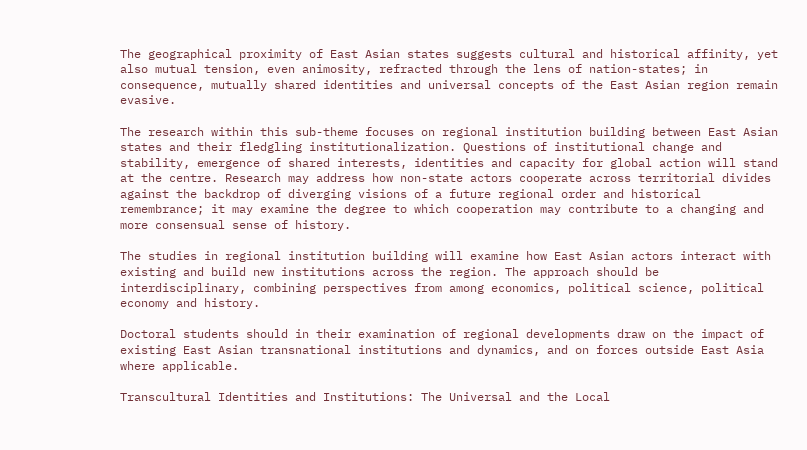The geographical proximity of East Asian states suggests cultural and historical affinity, yet also mutual tension, even animosity, refracted through the lens of nation-states; in consequence, mutually shared identities and universal concepts of the East Asian region remain evasive.

The research within this sub-theme focuses on regional institution building between East Asian states and their fledgling institutionalization. Questions of institutional change and stability, emergence of shared interests, identities and capacity for global action will stand at the centre. Research may address how non-state actors cooperate across territorial divides against the backdrop of diverging visions of a future regional order and historical remembrance; it may examine the degree to which cooperation may contribute to a changing and more consensual sense of history.

The studies in regional institution building will examine how East Asian actors interact with existing and build new institutions across the region. The approach should be interdisciplinary, combining perspectives from among economics, political science, political economy and history.

Doctoral students should in their examination of regional developments draw on the impact of existing East Asian transnational institutions and dynamics, and on forces outside East Asia where applicable.

Transcultural Identities and Institutions: The Universal and the Local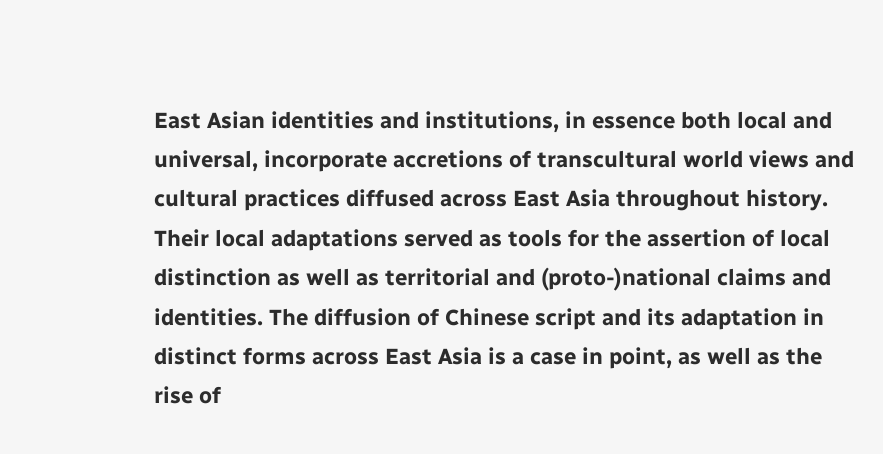East Asian identities and institutions, in essence both local and universal, incorporate accretions of transcultural world views and cultural practices diffused across East Asia throughout history. Their local adaptations served as tools for the assertion of local distinction as well as territorial and (proto-)national claims and identities. The diffusion of Chinese script and its adaptation in distinct forms across East Asia is a case in point, as well as the rise of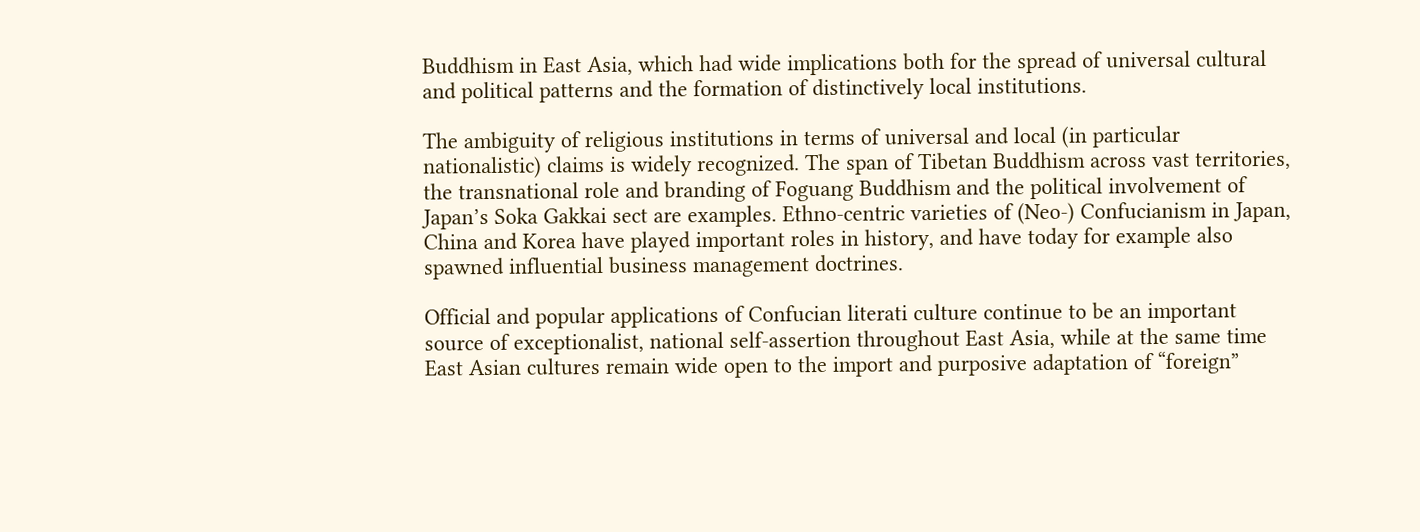Buddhism in East Asia, which had wide implications both for the spread of universal cultural and political patterns and the formation of distinctively local institutions.

The ambiguity of religious institutions in terms of universal and local (in particular nationalistic) claims is widely recognized. The span of Tibetan Buddhism across vast territories, the transnational role and branding of Foguang Buddhism and the political involvement of Japan’s Soka Gakkai sect are examples. Ethno-centric varieties of (Neo-) Confucianism in Japan, China and Korea have played important roles in history, and have today for example also spawned influential business management doctrines.

Official and popular applications of Confucian literati culture continue to be an important source of exceptionalist, national self-assertion throughout East Asia, while at the same time East Asian cultures remain wide open to the import and purposive adaptation of “foreign”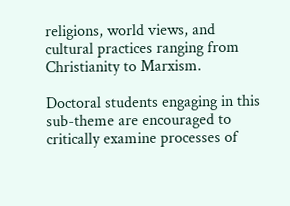religions, world views, and cultural practices ranging from Christianity to Marxism.

Doctoral students engaging in this sub-theme are encouraged to critically examine processes of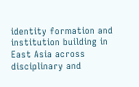identity formation and institution building in East Asia across disciplinary and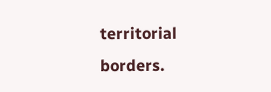territorial borders.